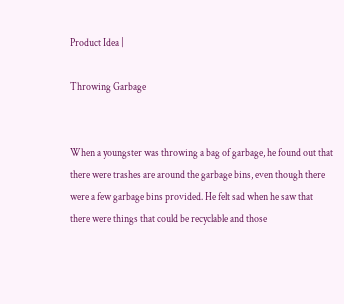Product Idea |

Throwing Garbage


When a youngster was throwing a bag of garbage, he found out that there were trashes are around the garbage bins, even though there were a few garbage bins provided. He felt sad when he saw that there were things that could be recyclable and those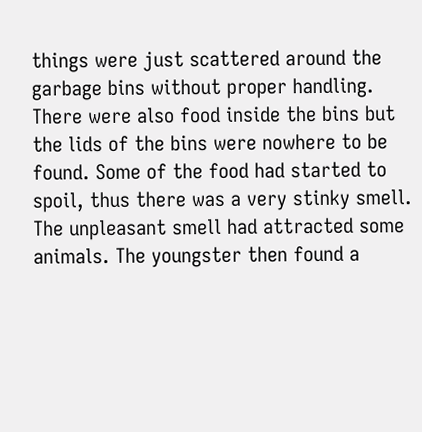things were just scattered around the garbage bins without proper handling. There were also food inside the bins but the lids of the bins were nowhere to be found. Some of the food had started to spoil, thus there was a very stinky smell. The unpleasant smell had attracted some animals. The youngster then found a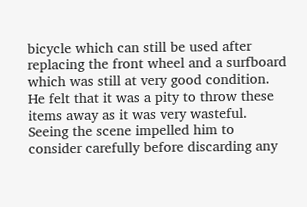bicycle which can still be used after replacing the front wheel and a surfboard which was still at very good condition. He felt that it was a pity to throw these items away as it was very wasteful. Seeing the scene impelled him to consider carefully before discarding any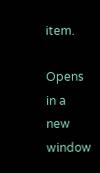item.

Opens in a new window